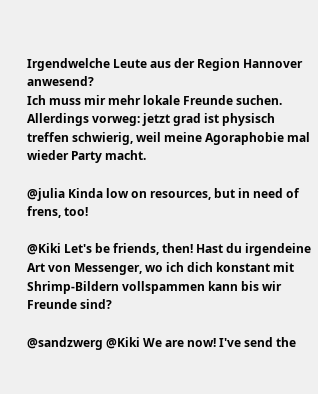Irgendwelche Leute aus der Region Hannover anwesend?
Ich muss mir mehr lokale Freunde suchen.
Allerdings vorweg: jetzt grad ist physisch treffen schwierig, weil meine Agoraphobie mal wieder Party macht.

@julia Kinda low on resources, but in need of frens, too!

@Kiki Let's be friends, then! Hast du irgendeine Art von Messenger, wo ich dich konstant mit Shrimp-Bildern vollspammen kann bis wir Freunde sind?

@sandzwerg @Kiki We are now! I've send the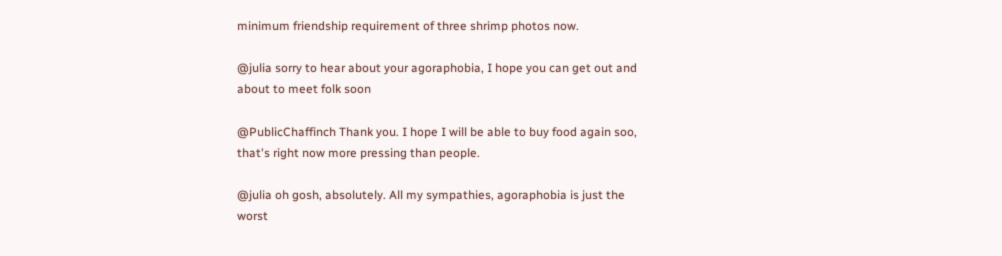minimum friendship requirement of three shrimp photos now.

@julia sorry to hear about your agoraphobia, I hope you can get out and about to meet folk soon

@PublicChaffinch Thank you. I hope I will be able to buy food again soo, that's right now more pressing than people.

@julia oh gosh, absolutely. All my sympathies, agoraphobia is just the worst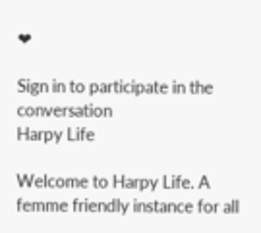❤

Sign in to participate in the conversation
Harpy Life

Welcome to Harpy Life. A femme friendly instance for all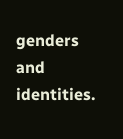genders and identities.